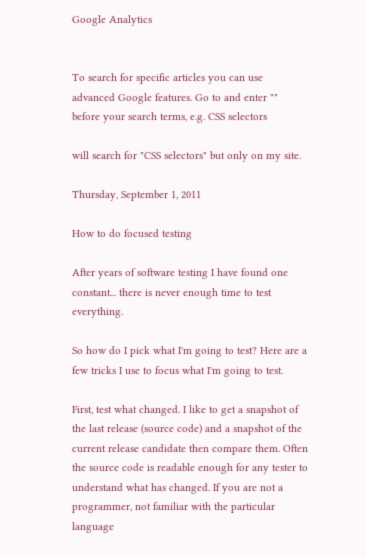Google Analytics


To search for specific articles you can use advanced Google features. Go to and enter "" before your search terms, e.g. CSS selectors

will search for "CSS selectors" but only on my site.

Thursday, September 1, 2011

How to do focused testing

After years of software testing I have found one constant... there is never enough time to test everything.

So how do I pick what I'm going to test? Here are a few tricks I use to focus what I'm going to test.

First, test what changed. I like to get a snapshot of the last release (source code) and a snapshot of the current release candidate then compare them. Often the source code is readable enough for any tester to understand what has changed. If you are not a programmer, not familiar with the particular language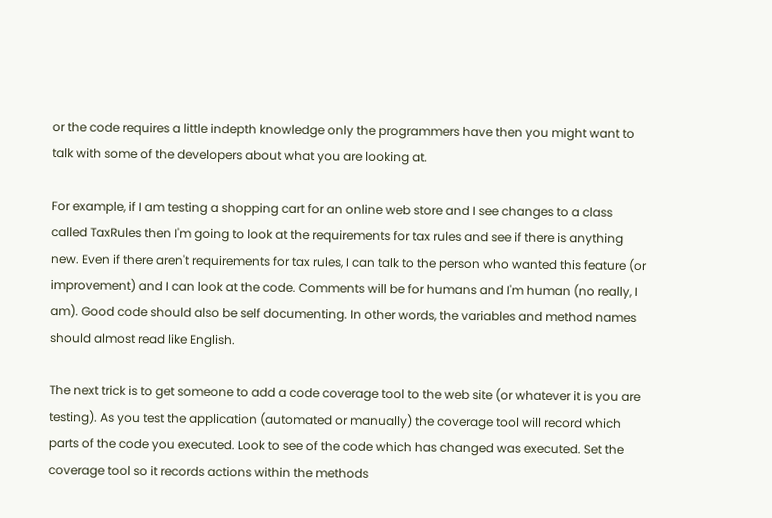or the code requires a little indepth knowledge only the programmers have then you might want to talk with some of the developers about what you are looking at.

For example, if I am testing a shopping cart for an online web store and I see changes to a class called TaxRules then I'm going to look at the requirements for tax rules and see if there is anything new. Even if there aren't requirements for tax rules, I can talk to the person who wanted this feature (or improvement) and I can look at the code. Comments will be for humans and I'm human (no really, I am). Good code should also be self documenting. In other words, the variables and method names should almost read like English.

The next trick is to get someone to add a code coverage tool to the web site (or whatever it is you are testing). As you test the application (automated or manually) the coverage tool will record which parts of the code you executed. Look to see of the code which has changed was executed. Set the coverage tool so it records actions within the methods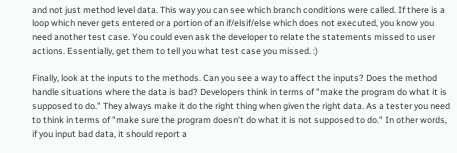and not just method level data. This way you can see which branch conditions were called. If there is a loop which never gets entered or a portion of an if/elsif/else which does not executed, you know you need another test case. You could even ask the developer to relate the statements missed to user actions. Essentially, get them to tell you what test case you missed. :)

Finally, look at the inputs to the methods. Can you see a way to affect the inputs? Does the method handle situations where the data is bad? Developers think in terms of "make the program do what it is supposed to do." They always make it do the right thing when given the right data. As a tester you need to think in terms of "make sure the program doesn't do what it is not supposed to do." In other words, if you input bad data, it should report a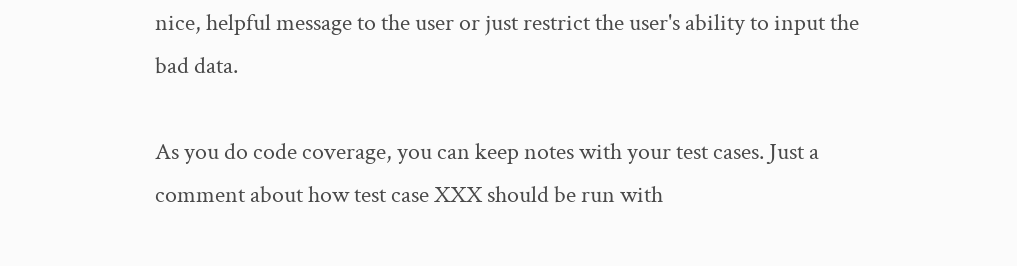nice, helpful message to the user or just restrict the user's ability to input the bad data.

As you do code coverage, you can keep notes with your test cases. Just a comment about how test case XXX should be run with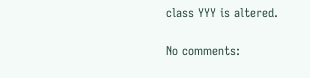class YYY is altered.

No comments: